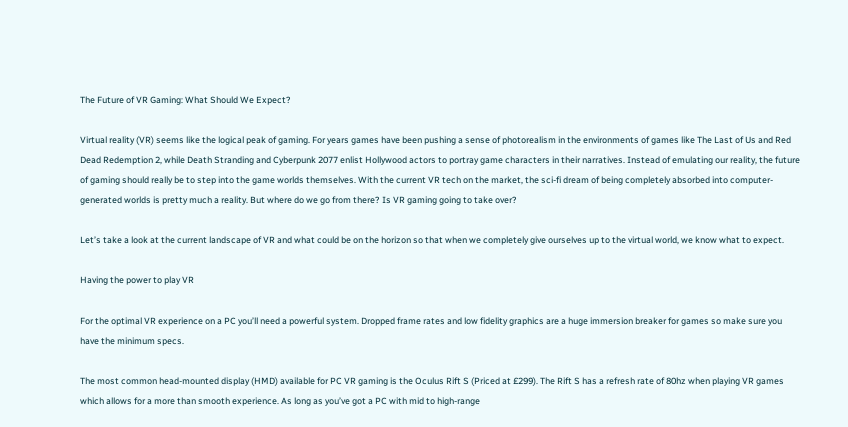The Future of VR Gaming: What Should We Expect?

Virtual reality (VR) seems like the logical peak of gaming. For years games have been pushing a sense of photorealism in the environments of games like The Last of Us and Red Dead Redemption 2, while Death Stranding and Cyberpunk 2077 enlist Hollywood actors to portray game characters in their narratives. Instead of emulating our reality, the future of gaming should really be to step into the game worlds themselves. With the current VR tech on the market, the sci-fi dream of being completely absorbed into computer-generated worlds is pretty much a reality. But where do we go from there? Is VR gaming going to take over?

Let’s take a look at the current landscape of VR and what could be on the horizon so that when we completely give ourselves up to the virtual world, we know what to expect.

Having the power to play VR

For the optimal VR experience on a PC you’ll need a powerful system. Dropped frame rates and low fidelity graphics are a huge immersion breaker for games so make sure you have the minimum specs.

The most common head-mounted display (HMD) available for PC VR gaming is the Oculus Rift S (Priced at £299). The Rift S has a refresh rate of 80hz when playing VR games which allows for a more than smooth experience. As long as you’ve got a PC with mid to high-range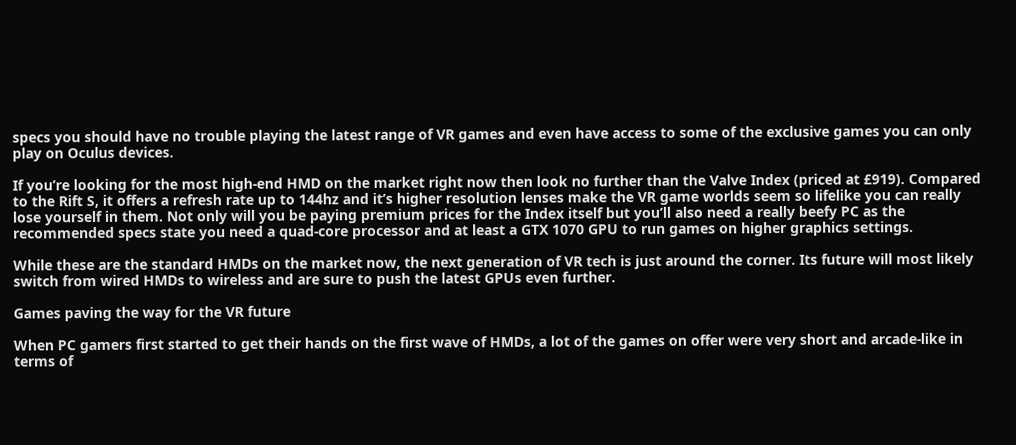specs you should have no trouble playing the latest range of VR games and even have access to some of the exclusive games you can only play on Oculus devices.

If you’re looking for the most high-end HMD on the market right now then look no further than the Valve Index (priced at £919). Compared to the Rift S, it offers a refresh rate up to 144hz and it’s higher resolution lenses make the VR game worlds seem so lifelike you can really lose yourself in them. Not only will you be paying premium prices for the Index itself but you’ll also need a really beefy PC as the recommended specs state you need a quad-core processor and at least a GTX 1070 GPU to run games on higher graphics settings.

While these are the standard HMDs on the market now, the next generation of VR tech is just around the corner. Its future will most likely switch from wired HMDs to wireless and are sure to push the latest GPUs even further.

Games paving the way for the VR future

When PC gamers first started to get their hands on the first wave of HMDs, a lot of the games on offer were very short and arcade-like in terms of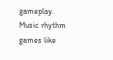gameplay. Music rhythm games like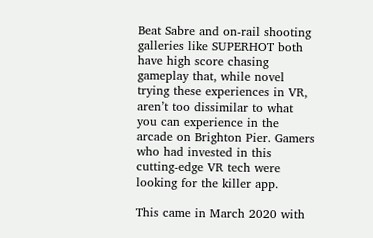Beat Sabre and on-rail shooting galleries like SUPERHOT both have high score chasing gameplay that, while novel trying these experiences in VR, aren’t too dissimilar to what you can experience in the arcade on Brighton Pier. Gamers who had invested in this cutting-edge VR tech were looking for the killer app.

This came in March 2020 with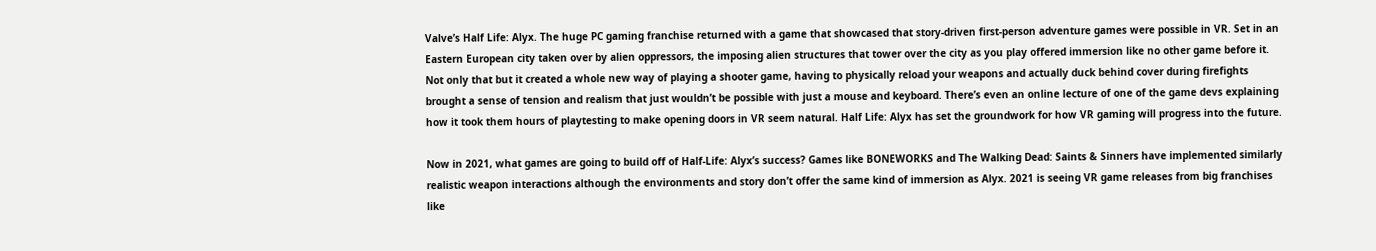Valve’s Half Life: Alyx. The huge PC gaming franchise returned with a game that showcased that story-driven first-person adventure games were possible in VR. Set in an Eastern European city taken over by alien oppressors, the imposing alien structures that tower over the city as you play offered immersion like no other game before it. Not only that but it created a whole new way of playing a shooter game, having to physically reload your weapons and actually duck behind cover during firefights brought a sense of tension and realism that just wouldn’t be possible with just a mouse and keyboard. There’s even an online lecture of one of the game devs explaining how it took them hours of playtesting to make opening doors in VR seem natural. Half Life: Alyx has set the groundwork for how VR gaming will progress into the future.

Now in 2021, what games are going to build off of Half-Life: Alyx’s success? Games like BONEWORKS and The Walking Dead: Saints & Sinners have implemented similarly realistic weapon interactions although the environments and story don’t offer the same kind of immersion as Alyx. 2021 is seeing VR game releases from big franchises like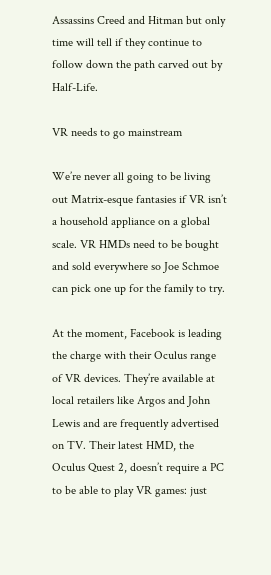Assassins Creed and Hitman but only time will tell if they continue to follow down the path carved out by Half-Life.

VR needs to go mainstream

We’re never all going to be living out Matrix-esque fantasies if VR isn’t a household appliance on a global scale. VR HMDs need to be bought and sold everywhere so Joe Schmoe can pick one up for the family to try.

At the moment, Facebook is leading the charge with their Oculus range of VR devices. They’re available at local retailers like Argos and John Lewis and are frequently advertised on TV. Their latest HMD, the Oculus Quest 2, doesn’t require a PC to be able to play VR games: just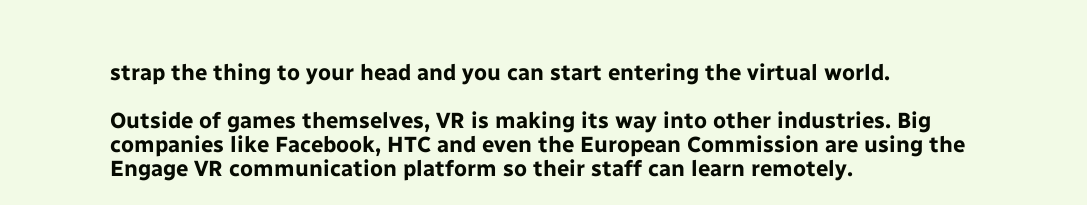strap the thing to your head and you can start entering the virtual world.

Outside of games themselves, VR is making its way into other industries. Big companies like Facebook, HTC and even the European Commission are using the Engage VR communication platform so their staff can learn remotely.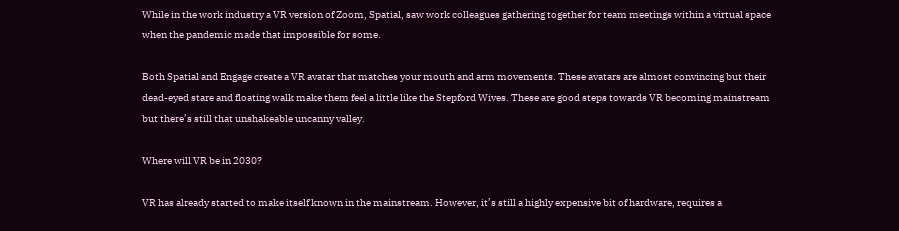While in the work industry a VR version of Zoom, Spatial, saw work colleagues gathering together for team meetings within a virtual space when the pandemic made that impossible for some.

Both Spatial and Engage create a VR avatar that matches your mouth and arm movements. These avatars are almost convincing but their dead-eyed stare and floating walk make them feel a little like the Stepford Wives. These are good steps towards VR becoming mainstream but there’s still that unshakeable uncanny valley.

Where will VR be in 2030?

VR has already started to make itself known in the mainstream. However, it’s still a highly expensive bit of hardware, requires a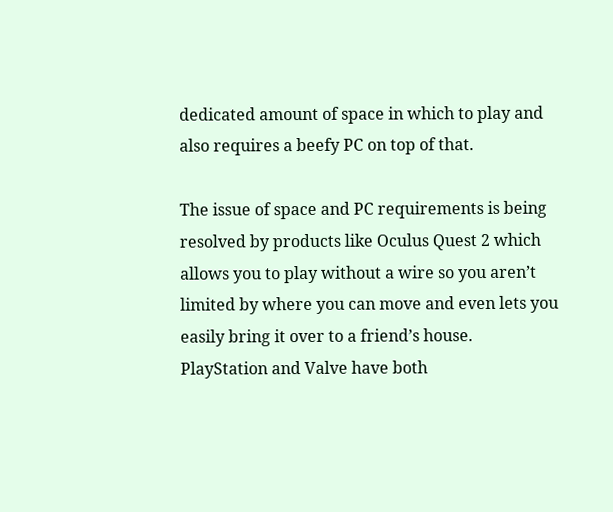dedicated amount of space in which to play and also requires a beefy PC on top of that.

The issue of space and PC requirements is being resolved by products like Oculus Quest 2 which allows you to play without a wire so you aren’t limited by where you can move and even lets you easily bring it over to a friend’s house. PlayStation and Valve have both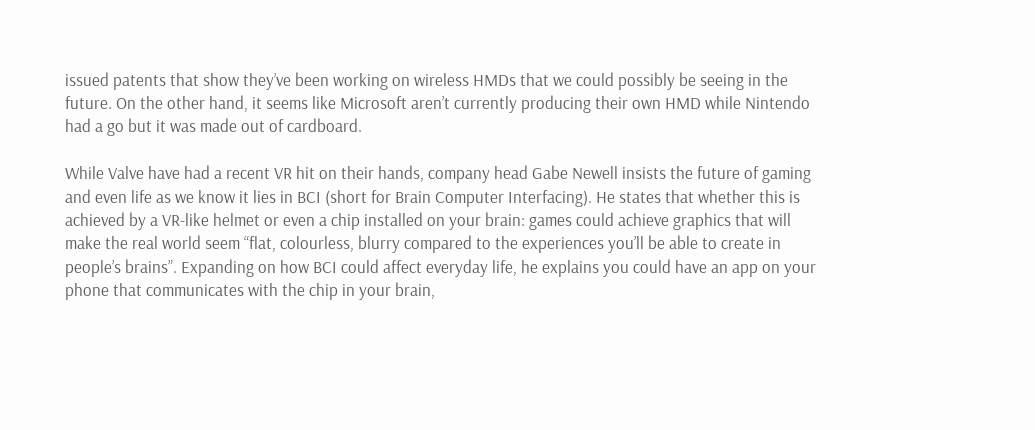issued patents that show they’ve been working on wireless HMDs that we could possibly be seeing in the future. On the other hand, it seems like Microsoft aren’t currently producing their own HMD while Nintendo had a go but it was made out of cardboard.

While Valve have had a recent VR hit on their hands, company head Gabe Newell insists the future of gaming and even life as we know it lies in BCI (short for Brain Computer Interfacing). He states that whether this is achieved by a VR-like helmet or even a chip installed on your brain: games could achieve graphics that will make the real world seem “flat, colourless, blurry compared to the experiences you’ll be able to create in people’s brains”. Expanding on how BCI could affect everyday life, he explains you could have an app on your phone that communicates with the chip in your brain,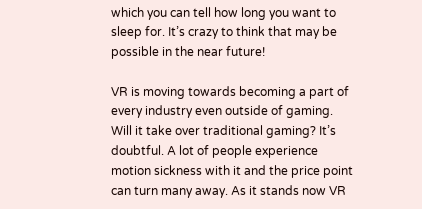which you can tell how long you want to sleep for. It’s crazy to think that may be possible in the near future!

VR is moving towards becoming a part of every industry even outside of gaming. Will it take over traditional gaming? It’s doubtful. A lot of people experience motion sickness with it and the price point can turn many away. As it stands now VR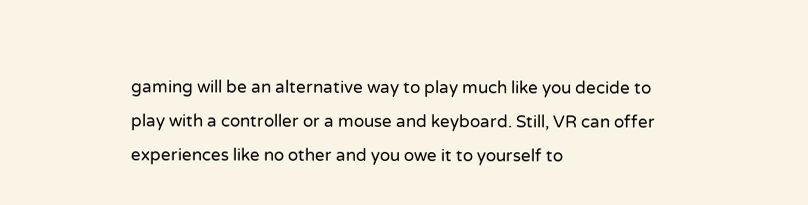gaming will be an alternative way to play much like you decide to play with a controller or a mouse and keyboard. Still, VR can offer experiences like no other and you owe it to yourself to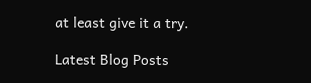at least give it a try.

Latest Blog Posts